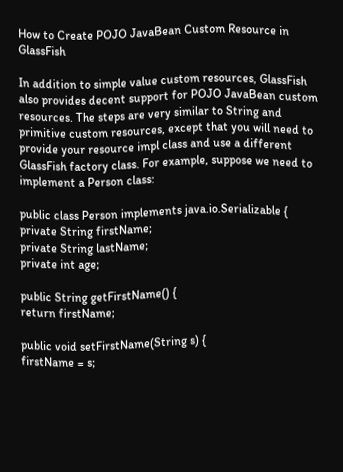How to Create POJO JavaBean Custom Resource in GlassFish

In addition to simple value custom resources, GlassFish also provides decent support for POJO JavaBean custom resources. The steps are very similar to String and primitive custom resources, except that you will need to provide your resource impl class and use a different GlassFish factory class. For example, suppose we need to implement a Person class:

public class Person implements java.io.Serializable {
private String firstName;
private String lastName;
private int age;

public String getFirstName() {
return firstName;

public void setFirstName(String s) {
firstName = s;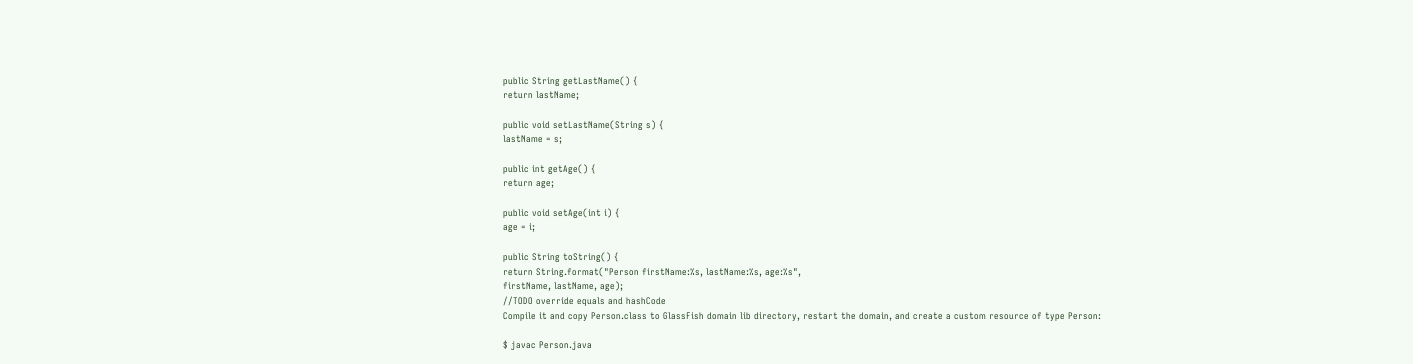public String getLastName() {
return lastName;

public void setLastName(String s) {
lastName = s;

public int getAge() {
return age;

public void setAge(int i) {
age = i;

public String toString() {
return String.format("Person firstName:%s, lastName:%s, age:%s",
firstName, lastName, age);
//TODO override equals and hashCode
Compile it and copy Person.class to GlassFish domain lib directory, restart the domain, and create a custom resource of type Person:

$ javac Person.java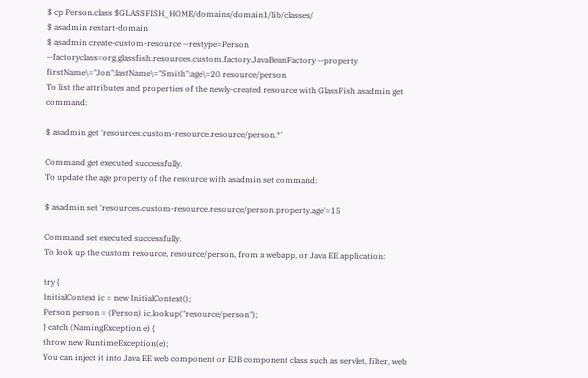$ cp Person.class $GLASSFISH_HOME/domains/domain1/lib/classes/
$ asadmin restart-domain
$ asadmin create-custom-resource --restype=Person --factoryclass=org.glassfish.resources.custom.factory.JavaBeanFactory --property firstName\="Jon":lastName\="Smith":age\=20 resource/person
To list the attributes and properties of the newly-created resource with GlassFish asadmin get command:

$ asadmin get 'resources.custom-resource.resource/person.*'

Command get executed successfully.
To update the age property of the resource with asadmin set command:

$ asadmin set 'resources.custom-resource.resource/person.property.age'=15

Command set executed successfully.
To look up the custom resource, resource/person, from a webapp, or Java EE application:

try {
InitialContext ic = new InitialContext();
Person person = (Person) ic.lookup("resource/person");
} catch (NamingException e) {
throw new RuntimeException(e);
You can inject it into Java EE web component or EJB component class such as servlet, filter, web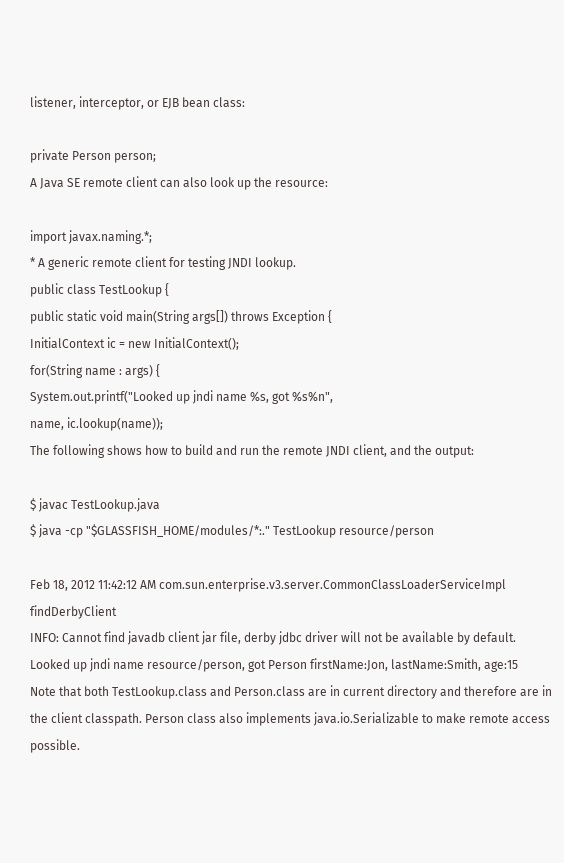listener, interceptor, or EJB bean class:

private Person person;
A Java SE remote client can also look up the resource:

import javax.naming.*;
* A generic remote client for testing JNDI lookup.
public class TestLookup {
public static void main(String args[]) throws Exception {
InitialContext ic = new InitialContext();
for(String name : args) {
System.out.printf("Looked up jndi name %s, got %s%n",
name, ic.lookup(name));
The following shows how to build and run the remote JNDI client, and the output:

$ javac TestLookup.java
$ java -cp "$GLASSFISH_HOME/modules/*:." TestLookup resource/person

Feb 18, 2012 11:42:12 AM com.sun.enterprise.v3.server.CommonClassLoaderServiceImpl findDerbyClient
INFO: Cannot find javadb client jar file, derby jdbc driver will not be available by default.
Looked up jndi name resource/person, got Person firstName:Jon, lastName:Smith, age:15
Note that both TestLookup.class and Person.class are in current directory and therefore are in the client classpath. Person class also implements java.io.Serializable to make remote access possible.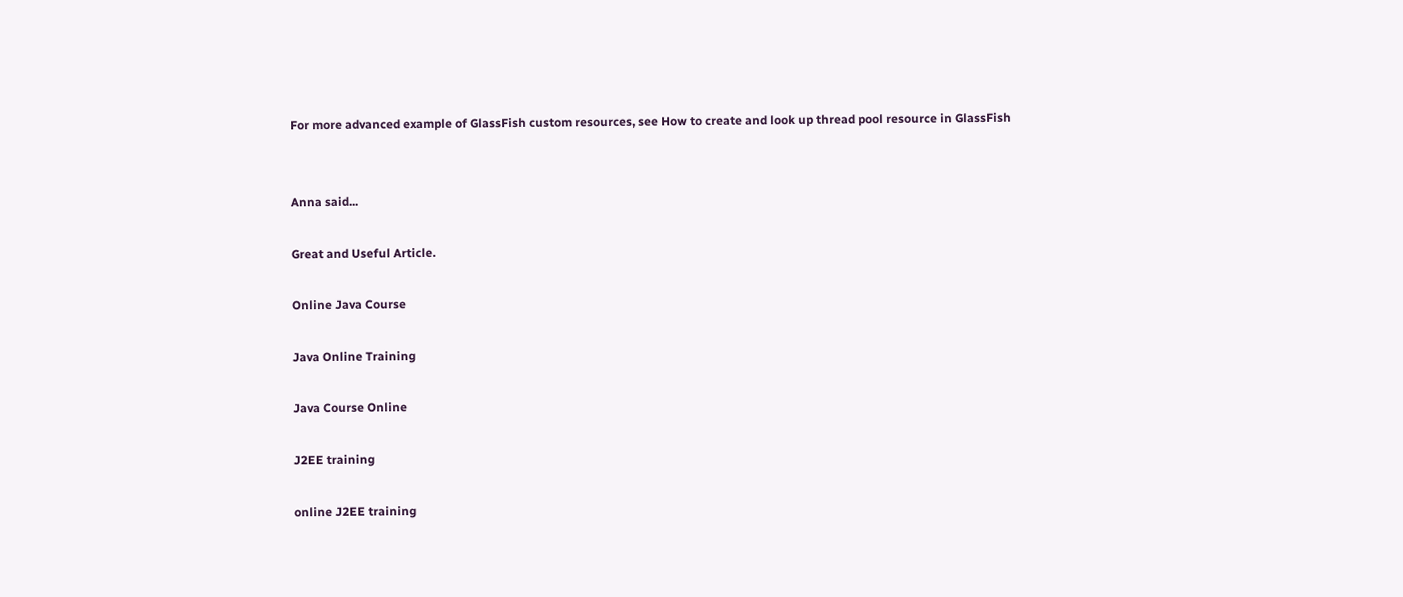For more advanced example of GlassFish custom resources, see How to create and look up thread pool resource in GlassFish


Anna said...

Great and Useful Article.

Online Java Course

Java Online Training

Java Course Online

J2EE training

online J2EE training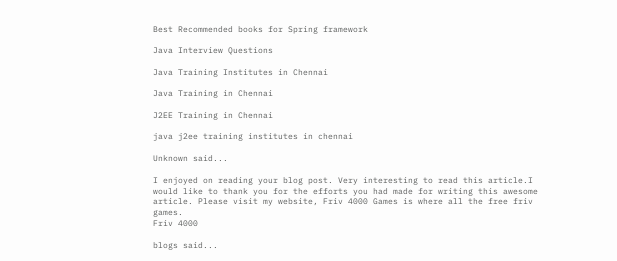Best Recommended books for Spring framework

Java Interview Questions

Java Training Institutes in Chennai

Java Training in Chennai

J2EE Training in Chennai

java j2ee training institutes in chennai

Unknown said...

I enjoyed on reading your blog post. Very interesting to read this article.I would like to thank you for the efforts you had made for writing this awesome article. Please visit my website, Friv 4000 Games is where all the free friv games.
Friv 4000

blogs said...